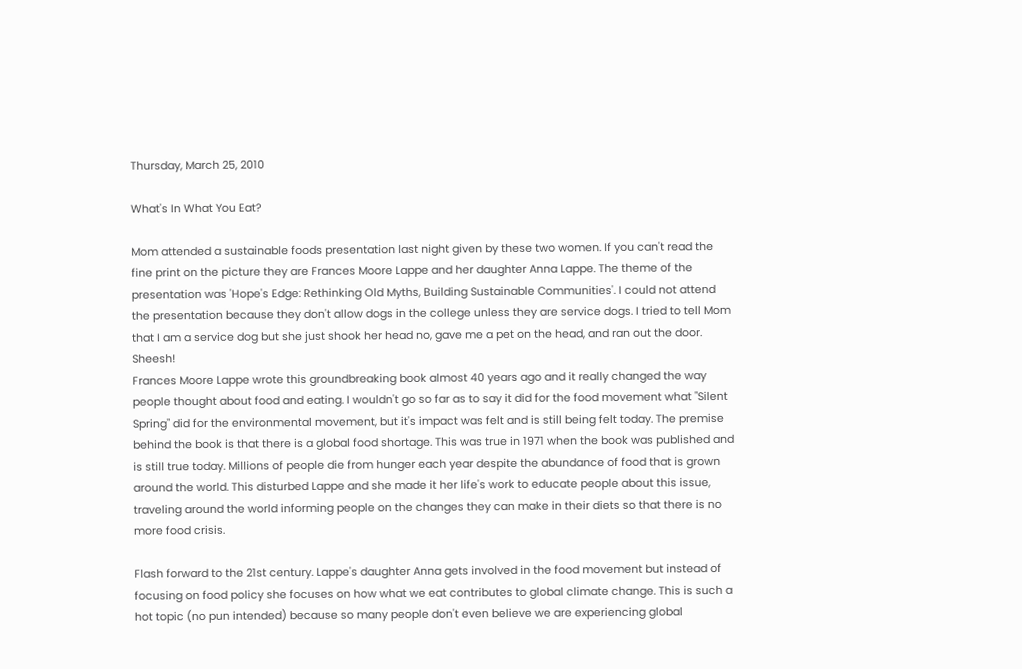Thursday, March 25, 2010

What's In What You Eat?

Mom attended a sustainable foods presentation last night given by these two women. If you can't read the fine print on the picture they are Frances Moore Lappe and her daughter Anna Lappe. The theme of the presentation was 'Hope's Edge: Rethinking Old Myths, Building Sustainable Communities'. I could not attend the presentation because they don't allow dogs in the college unless they are service dogs. I tried to tell Mom that I am a service dog but she just shook her head no, gave me a pet on the head, and ran out the door. Sheesh!
Frances Moore Lappe wrote this groundbreaking book almost 40 years ago and it really changed the way people thought about food and eating. I wouldn't go so far as to say it did for the food movement what "Silent Spring" did for the environmental movement, but it's impact was felt and is still being felt today. The premise behind the book is that there is a global food shortage. This was true in 1971 when the book was published and is still true today. Millions of people die from hunger each year despite the abundance of food that is grown around the world. This disturbed Lappe and she made it her life's work to educate people about this issue, traveling around the world informing people on the changes they can make in their diets so that there is no more food crisis.

Flash forward to the 21st century. Lappe's daughter Anna gets involved in the food movement but instead of focusing on food policy she focuses on how what we eat contributes to global climate change. This is such a hot topic (no pun intended) because so many people don't even believe we are experiencing global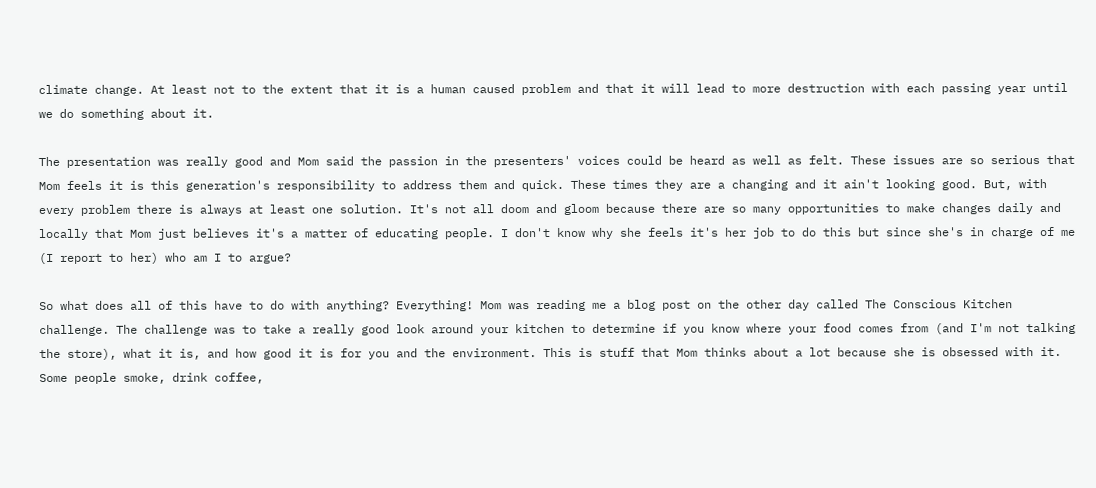climate change. At least not to the extent that it is a human caused problem and that it will lead to more destruction with each passing year until we do something about it.

The presentation was really good and Mom said the passion in the presenters' voices could be heard as well as felt. These issues are so serious that Mom feels it is this generation's responsibility to address them and quick. These times they are a changing and it ain't looking good. But, with every problem there is always at least one solution. It's not all doom and gloom because there are so many opportunities to make changes daily and locally that Mom just believes it's a matter of educating people. I don't know why she feels it's her job to do this but since she's in charge of me (I report to her) who am I to argue?

So what does all of this have to do with anything? Everything! Mom was reading me a blog post on the other day called The Conscious Kitchen challenge. The challenge was to take a really good look around your kitchen to determine if you know where your food comes from (and I'm not talking the store), what it is, and how good it is for you and the environment. This is stuff that Mom thinks about a lot because she is obsessed with it. Some people smoke, drink coffee,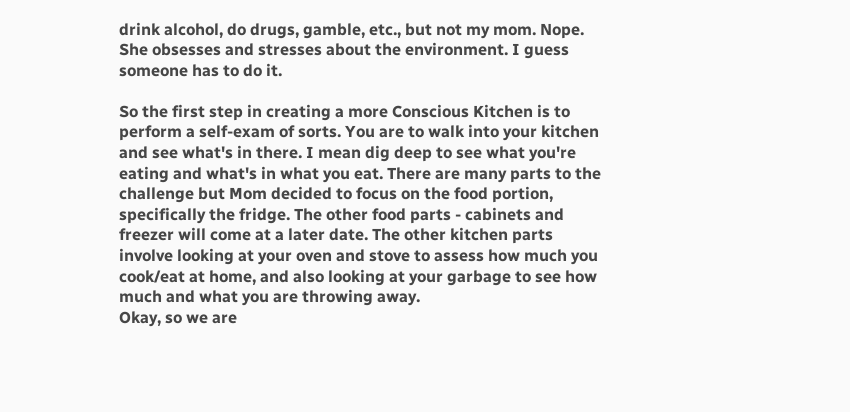drink alcohol, do drugs, gamble, etc., but not my mom. Nope. She obsesses and stresses about the environment. I guess someone has to do it.

So the first step in creating a more Conscious Kitchen is to perform a self-exam of sorts. You are to walk into your kitchen and see what's in there. I mean dig deep to see what you're eating and what's in what you eat. There are many parts to the challenge but Mom decided to focus on the food portion, specifically the fridge. The other food parts - cabinets and freezer will come at a later date. The other kitchen parts involve looking at your oven and stove to assess how much you cook/eat at home, and also looking at your garbage to see how much and what you are throwing away.
Okay, so we are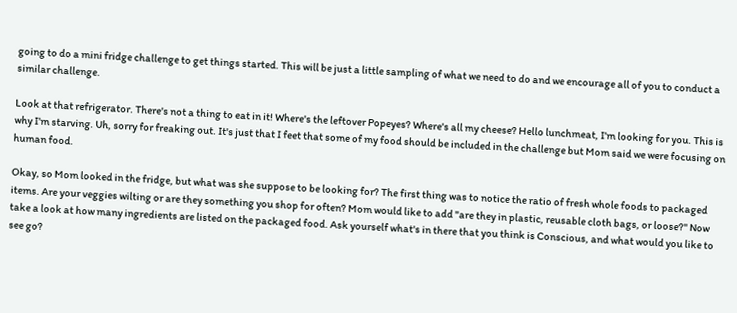going to do a mini fridge challenge to get things started. This will be just a little sampling of what we need to do and we encourage all of you to conduct a similar challenge.

Look at that refrigerator. There's not a thing to eat in it! Where's the leftover Popeyes? Where's all my cheese? Hello lunchmeat, I'm looking for you. This is why I'm starving. Uh, sorry for freaking out. It's just that I feet that some of my food should be included in the challenge but Mom said we were focusing on human food.

Okay, so Mom looked in the fridge, but what was she suppose to be looking for? The first thing was to notice the ratio of fresh whole foods to packaged items. Are your veggies wilting or are they something you shop for often? Mom would like to add "are they in plastic, reusable cloth bags, or loose?" Now take a look at how many ingredients are listed on the packaged food. Ask yourself what's in there that you think is Conscious, and what would you like to see go?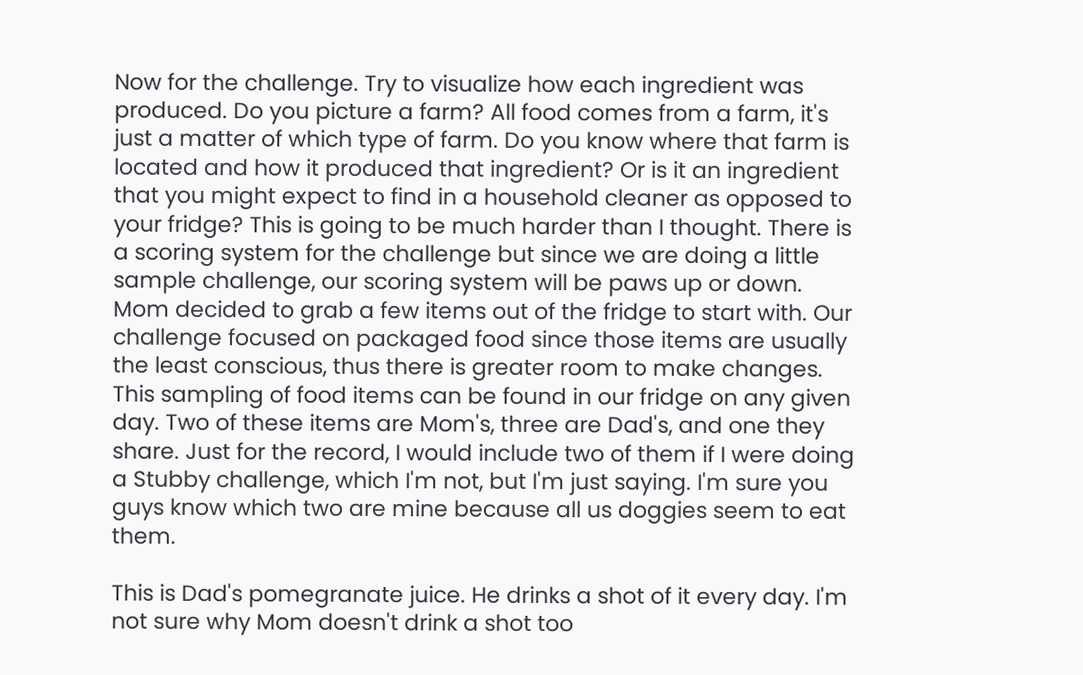Now for the challenge. Try to visualize how each ingredient was produced. Do you picture a farm? All food comes from a farm, it's just a matter of which type of farm. Do you know where that farm is located and how it produced that ingredient? Or is it an ingredient that you might expect to find in a household cleaner as opposed to your fridge? This is going to be much harder than I thought. There is a scoring system for the challenge but since we are doing a little sample challenge, our scoring system will be paws up or down.
Mom decided to grab a few items out of the fridge to start with. Our challenge focused on packaged food since those items are usually the least conscious, thus there is greater room to make changes.
This sampling of food items can be found in our fridge on any given day. Two of these items are Mom's, three are Dad's, and one they share. Just for the record, I would include two of them if I were doing a Stubby challenge, which I'm not, but I'm just saying. I'm sure you guys know which two are mine because all us doggies seem to eat them.

This is Dad's pomegranate juice. He drinks a shot of it every day. I'm not sure why Mom doesn't drink a shot too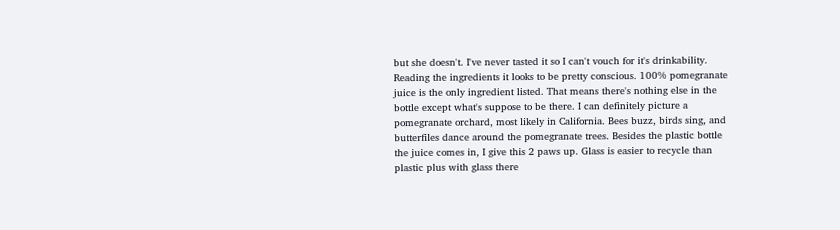but she doesn't. I've never tasted it so I can't vouch for it's drinkability. Reading the ingredients it looks to be pretty conscious. 100% pomegranate juice is the only ingredient listed. That means there's nothing else in the bottle except what's suppose to be there. I can definitely picture a pomegranate orchard, most likely in California. Bees buzz, birds sing, and butterfiles dance around the pomegranate trees. Besides the plastic bottle the juice comes in, I give this 2 paws up. Glass is easier to recycle than plastic plus with glass there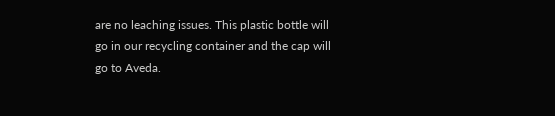are no leaching issues. This plastic bottle will go in our recycling container and the cap will go to Aveda.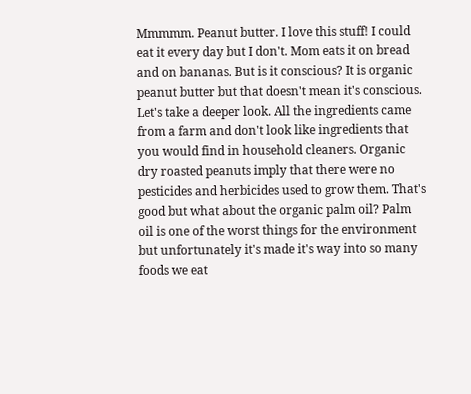Mmmmm. Peanut butter. I love this stuff! I could eat it every day but I don't. Mom eats it on bread and on bananas. But is it conscious? It is organic peanut butter but that doesn't mean it's conscious. Let's take a deeper look. All the ingredients came from a farm and don't look like ingredients that you would find in household cleaners. Organic dry roasted peanuts imply that there were no pesticides and herbicides used to grow them. That's good but what about the organic palm oil? Palm oil is one of the worst things for the environment but unfortunately it's made it's way into so many foods we eat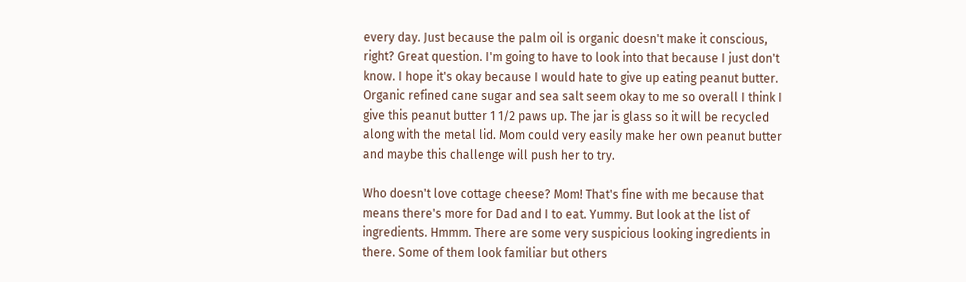every day. Just because the palm oil is organic doesn't make it conscious, right? Great question. I'm going to have to look into that because I just don't know. I hope it's okay because I would hate to give up eating peanut butter. Organic refined cane sugar and sea salt seem okay to me so overall I think I give this peanut butter 1 1/2 paws up. The jar is glass so it will be recycled along with the metal lid. Mom could very easily make her own peanut butter and maybe this challenge will push her to try.

Who doesn't love cottage cheese? Mom! That's fine with me because that means there's more for Dad and I to eat. Yummy. But look at the list of ingredients. Hmmm. There are some very suspicious looking ingredients in there. Some of them look familiar but others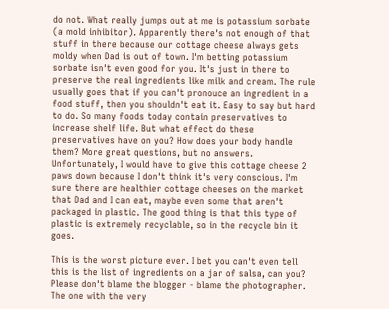do not. What really jumps out at me is potassium sorbate (a mold inhibitor). Apparently there's not enough of that stuff in there because our cottage cheese always gets moldy when Dad is out of town. I'm betting potassium sorbate isn't even good for you. It's just in there to preserve the real ingredients like milk and cream. The rule usually goes that if you can't pronouce an ingredient in a food stuff, then you shouldn't eat it. Easy to say but hard to do. So many foods today contain preservatives to increase shelf life. But what effect do these preservatives have on you? How does your body handle them? More great questions, but no answers. Unfortunately, I would have to give this cottage cheese 2 paws down because I don't think it's very conscious. I'm sure there are healthier cottage cheeses on the market that Dad and I can eat, maybe even some that aren't packaged in plastic. The good thing is that this type of plastic is extremely recyclable, so in the recycle bin it goes.

This is the worst picture ever. I bet you can't even tell this is the list of ingredients on a jar of salsa, can you? Please don't blame the blogger - blame the photographer. The one with the very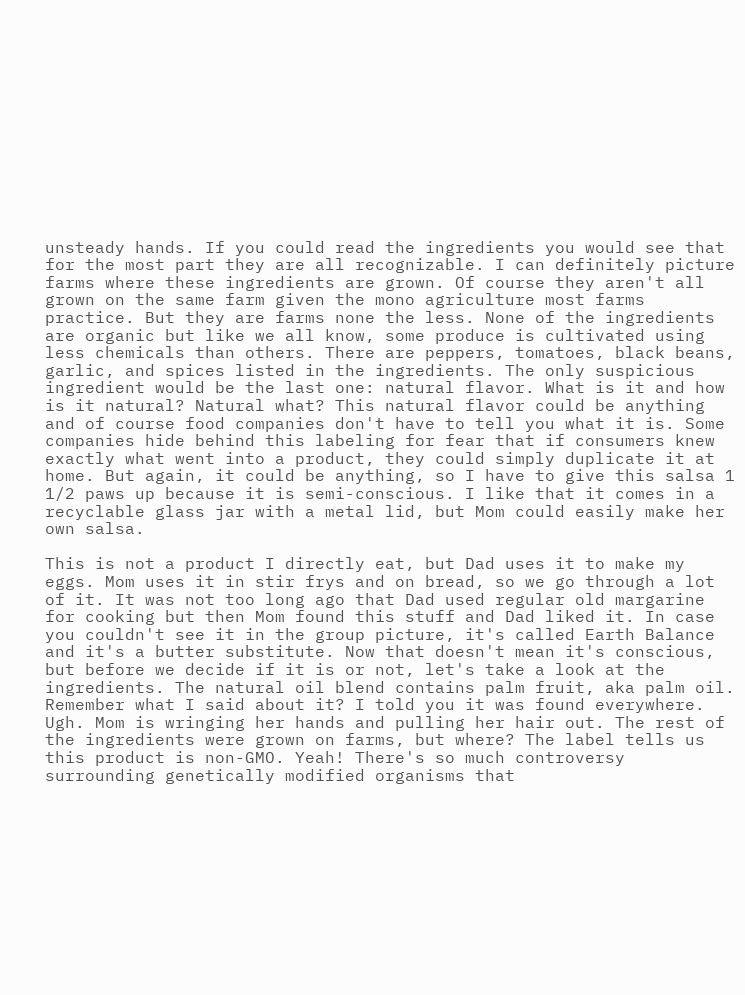unsteady hands. If you could read the ingredients you would see that for the most part they are all recognizable. I can definitely picture farms where these ingredients are grown. Of course they aren't all grown on the same farm given the mono agriculture most farms practice. But they are farms none the less. None of the ingredients are organic but like we all know, some produce is cultivated using less chemicals than others. There are peppers, tomatoes, black beans, garlic, and spices listed in the ingredients. The only suspicious ingredient would be the last one: natural flavor. What is it and how is it natural? Natural what? This natural flavor could be anything and of course food companies don't have to tell you what it is. Some companies hide behind this labeling for fear that if consumers knew exactly what went into a product, they could simply duplicate it at home. But again, it could be anything, so I have to give this salsa 1 1/2 paws up because it is semi-conscious. I like that it comes in a recyclable glass jar with a metal lid, but Mom could easily make her own salsa.

This is not a product I directly eat, but Dad uses it to make my eggs. Mom uses it in stir frys and on bread, so we go through a lot of it. It was not too long ago that Dad used regular old margarine for cooking but then Mom found this stuff and Dad liked it. In case you couldn't see it in the group picture, it's called Earth Balance and it's a butter substitute. Now that doesn't mean it's conscious, but before we decide if it is or not, let's take a look at the ingredients. The natural oil blend contains palm fruit, aka palm oil. Remember what I said about it? I told you it was found everywhere. Ugh. Mom is wringing her hands and pulling her hair out. The rest of the ingredients were grown on farms, but where? The label tells us this product is non-GMO. Yeah! There's so much controversy surrounding genetically modified organisms that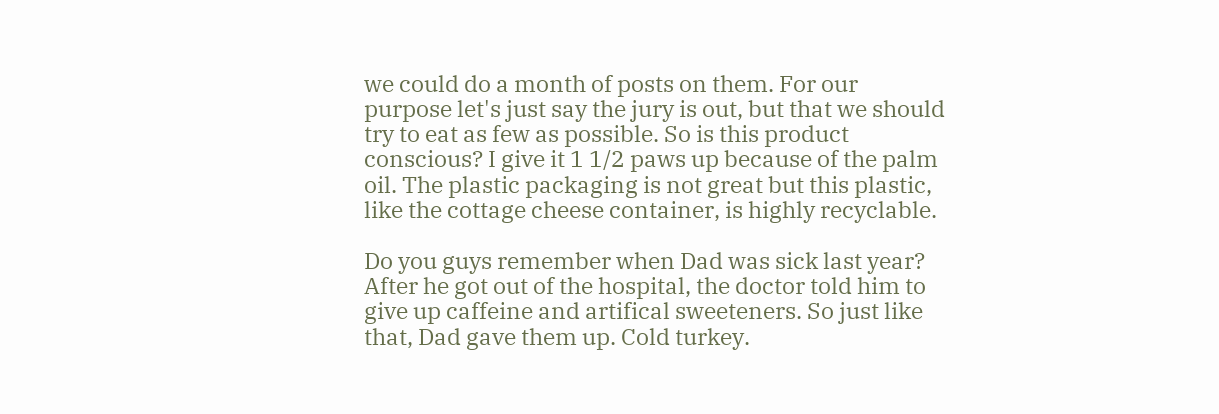we could do a month of posts on them. For our purpose let's just say the jury is out, but that we should try to eat as few as possible. So is this product conscious? I give it 1 1/2 paws up because of the palm oil. The plastic packaging is not great but this plastic, like the cottage cheese container, is highly recyclable.

Do you guys remember when Dad was sick last year? After he got out of the hospital, the doctor told him to give up caffeine and artifical sweeteners. So just like that, Dad gave them up. Cold turkey.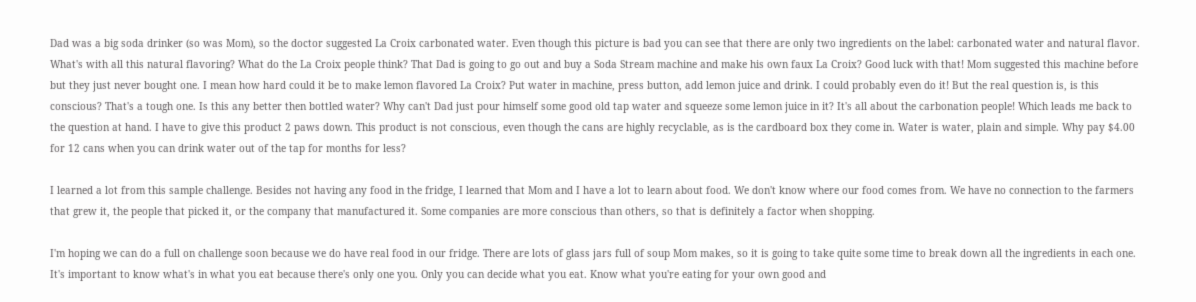Dad was a big soda drinker (so was Mom), so the doctor suggested La Croix carbonated water. Even though this picture is bad you can see that there are only two ingredients on the label: carbonated water and natural flavor. What's with all this natural flavoring? What do the La Croix people think? That Dad is going to go out and buy a Soda Stream machine and make his own faux La Croix? Good luck with that! Mom suggested this machine before but they just never bought one. I mean how hard could it be to make lemon flavored La Croix? Put water in machine, press button, add lemon juice and drink. I could probably even do it! But the real question is, is this conscious? That's a tough one. Is this any better then bottled water? Why can't Dad just pour himself some good old tap water and squeeze some lemon juice in it? It's all about the carbonation people! Which leads me back to the question at hand. I have to give this product 2 paws down. This product is not conscious, even though the cans are highly recyclable, as is the cardboard box they come in. Water is water, plain and simple. Why pay $4.00 for 12 cans when you can drink water out of the tap for months for less?

I learned a lot from this sample challenge. Besides not having any food in the fridge, I learned that Mom and I have a lot to learn about food. We don't know where our food comes from. We have no connection to the farmers that grew it, the people that picked it, or the company that manufactured it. Some companies are more conscious than others, so that is definitely a factor when shopping.

I'm hoping we can do a full on challenge soon because we do have real food in our fridge. There are lots of glass jars full of soup Mom makes, so it is going to take quite some time to break down all the ingredients in each one. It's important to know what's in what you eat because there's only one you. Only you can decide what you eat. Know what you're eating for your own good and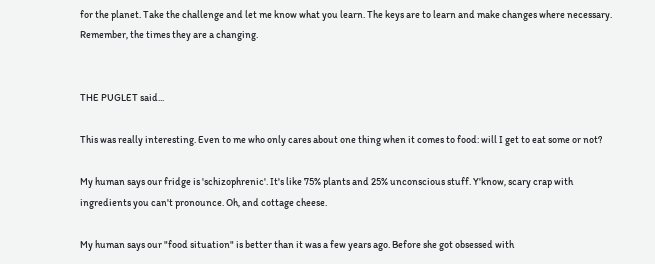for the planet. Take the challenge and let me know what you learn. The keys are to learn and make changes where necessary. Remember, the times they are a changing.


THE PUGLET said...

This was really interesting. Even to me who only cares about one thing when it comes to food: will I get to eat some or not?

My human says our fridge is 'schizophrenic'. It's like 75% plants and 25% unconscious stuff. Y'know, scary crap with ingredients you can't pronounce. Oh, and cottage cheese.

My human says our "food situation" is better than it was a few years ago. Before she got obsessed with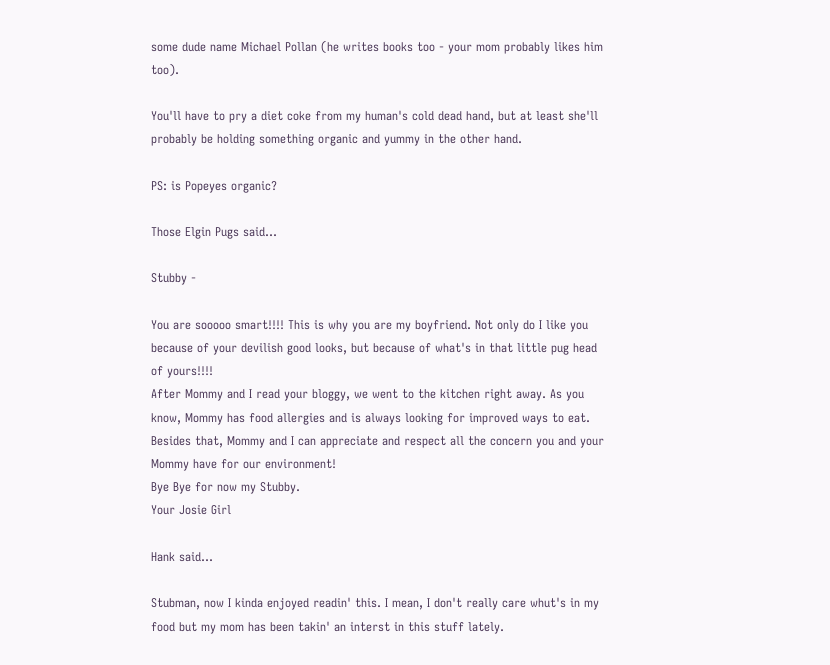some dude name Michael Pollan (he writes books too - your mom probably likes him too).

You'll have to pry a diet coke from my human's cold dead hand, but at least she'll probably be holding something organic and yummy in the other hand.

PS: is Popeyes organic?

Those Elgin Pugs said...

Stubby -

You are sooooo smart!!!! This is why you are my boyfriend. Not only do I like you because of your devilish good looks, but because of what's in that little pug head of yours!!!!
After Mommy and I read your bloggy, we went to the kitchen right away. As you know, Mommy has food allergies and is always looking for improved ways to eat. Besides that, Mommy and I can appreciate and respect all the concern you and your Mommy have for our environment!
Bye Bye for now my Stubby.
Your Josie Girl

Hank said...

Stubman, now I kinda enjoyed readin' this. I mean, I don't really care whut's in my food but my mom has been takin' an interst in this stuff lately.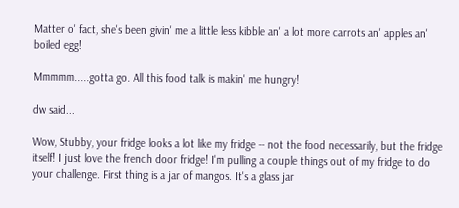Matter o' fact, she's been givin' me a little less kibble an' a lot more carrots an' apples an' boiled egg!

Mmmmm.....gotta go. All this food talk is makin' me hungry!

dw said...

Wow, Stubby, your fridge looks a lot like my fridge -- not the food necessarily, but the fridge itself! I just love the french door fridge! I'm pulling a couple things out of my fridge to do your challenge. First thing is a jar of mangos. It's a glass jar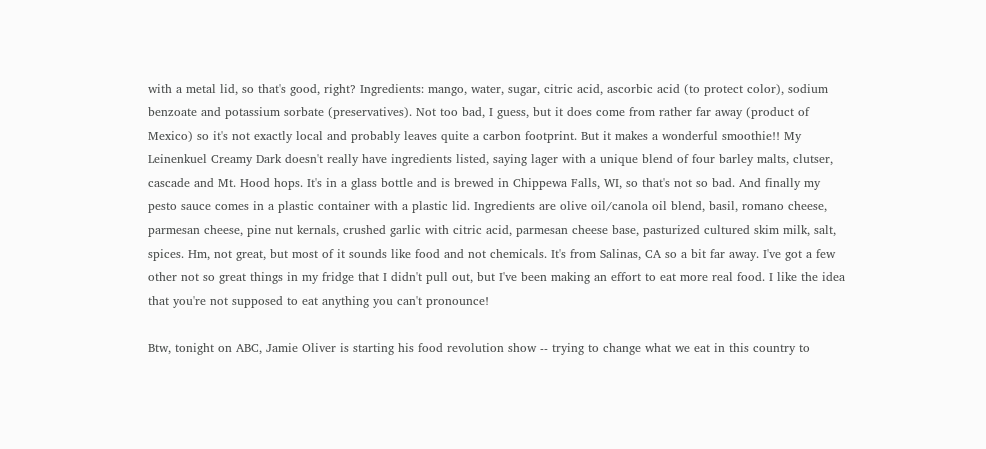with a metal lid, so that's good, right? Ingredients: mango, water, sugar, citric acid, ascorbic acid (to protect color), sodium benzoate and potassium sorbate (preservatives). Not too bad, I guess, but it does come from rather far away (product of Mexico) so it's not exactly local and probably leaves quite a carbon footprint. But it makes a wonderful smoothie!! My Leinenkuel Creamy Dark doesn't really have ingredients listed, saying lager with a unique blend of four barley malts, clutser, cascade and Mt. Hood hops. It's in a glass bottle and is brewed in Chippewa Falls, WI, so that's not so bad. And finally my pesto sauce comes in a plastic container with a plastic lid. Ingredients are olive oil/canola oil blend, basil, romano cheese, parmesan cheese, pine nut kernals, crushed garlic with citric acid, parmesan cheese base, pasturized cultured skim milk, salt, spices. Hm, not great, but most of it sounds like food and not chemicals. It's from Salinas, CA so a bit far away. I've got a few other not so great things in my fridge that I didn't pull out, but I've been making an effort to eat more real food. I like the idea that you're not supposed to eat anything you can't pronounce!

Btw, tonight on ABC, Jamie Oliver is starting his food revolution show -- trying to change what we eat in this country to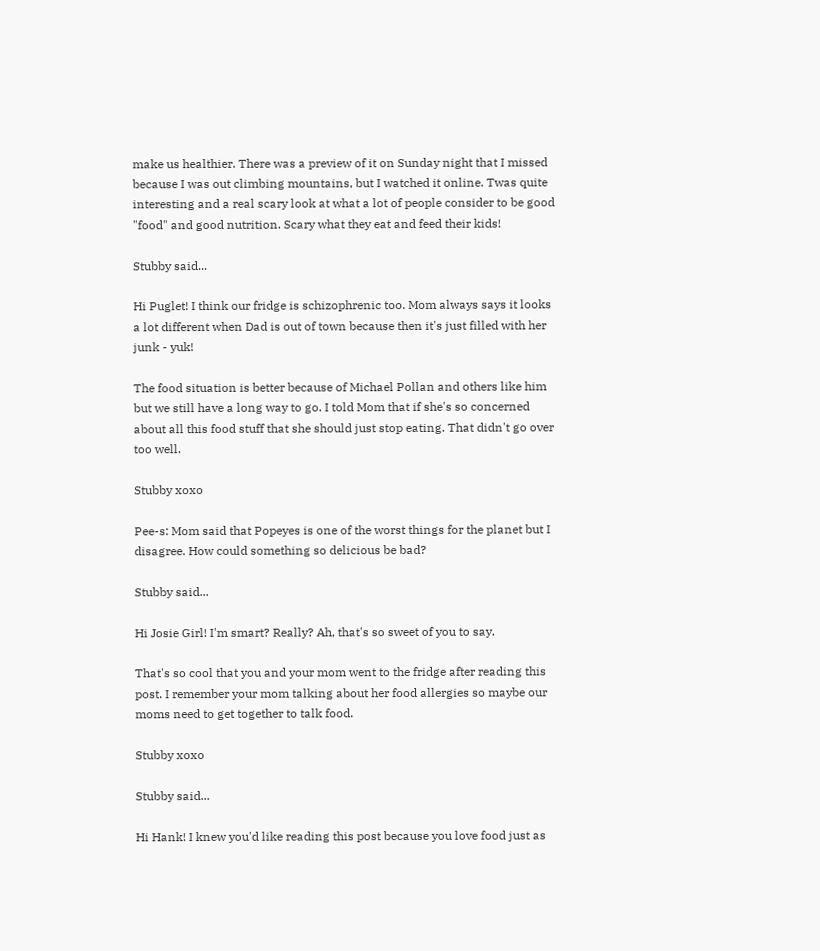make us healthier. There was a preview of it on Sunday night that I missed because I was out climbing mountains, but I watched it online. Twas quite interesting and a real scary look at what a lot of people consider to be good "food" and good nutrition. Scary what they eat and feed their kids!

Stubby said...

Hi Puglet! I think our fridge is schizophrenic too. Mom always says it looks a lot different when Dad is out of town because then it's just filled with her junk - yuk!

The food situation is better because of Michael Pollan and others like him but we still have a long way to go. I told Mom that if she's so concerned about all this food stuff that she should just stop eating. That didn't go over too well.

Stubby xoxo

Pee-s: Mom said that Popeyes is one of the worst things for the planet but I disagree. How could something so delicious be bad?

Stubby said...

Hi Josie Girl! I'm smart? Really? Ah, that's so sweet of you to say.

That's so cool that you and your mom went to the fridge after reading this post. I remember your mom talking about her food allergies so maybe our moms need to get together to talk food.

Stubby xoxo

Stubby said...

Hi Hank! I knew you'd like reading this post because you love food just as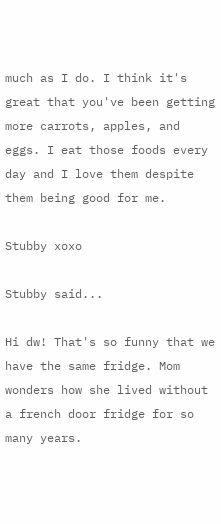much as I do. I think it's great that you've been getting more carrots, apples, and eggs. I eat those foods every day and I love them despite them being good for me.

Stubby xoxo

Stubby said...

Hi dw! That's so funny that we have the same fridge. Mom wonders how she lived without a french door fridge for so many years.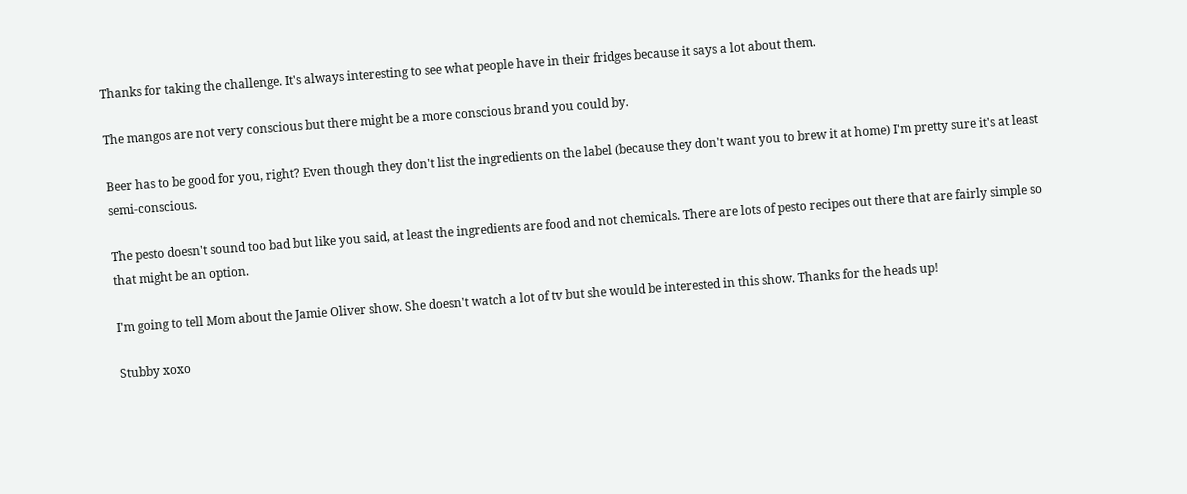Thanks for taking the challenge. It's always interesting to see what people have in their fridges because it says a lot about them.

The mangos are not very conscious but there might be a more conscious brand you could by.

Beer has to be good for you, right? Even though they don't list the ingredients on the label (because they don't want you to brew it at home) I'm pretty sure it's at least semi-conscious.

The pesto doesn't sound too bad but like you said, at least the ingredients are food and not chemicals. There are lots of pesto recipes out there that are fairly simple so that might be an option.

I'm going to tell Mom about the Jamie Oliver show. She doesn't watch a lot of tv but she would be interested in this show. Thanks for the heads up!

Stubby xoxo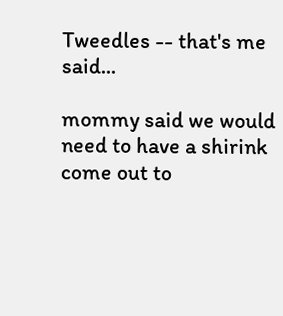Tweedles -- that's me said...

mommy said we would need to have a shirink come out to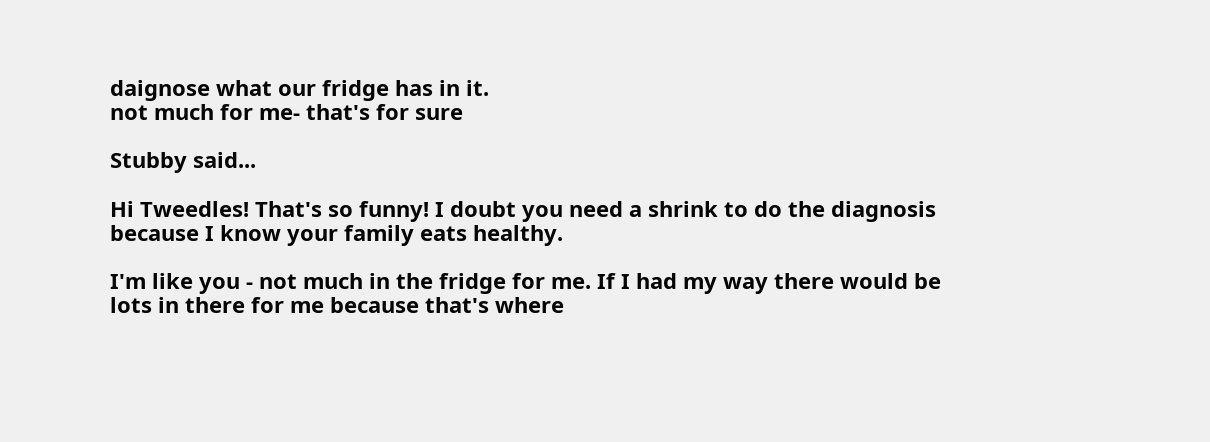daignose what our fridge has in it.
not much for me- that's for sure

Stubby said...

Hi Tweedles! That's so funny! I doubt you need a shrink to do the diagnosis because I know your family eats healthy.

I'm like you - not much in the fridge for me. If I had my way there would be lots in there for me because that's where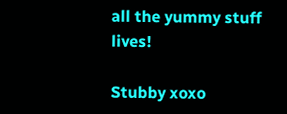all the yummy stuff lives!

Stubby xoxo